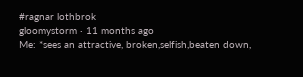#ragnar lothbrok
gloomystorm · 11 months ago
Me: *sees an attractive, broken,selfish,beaten down,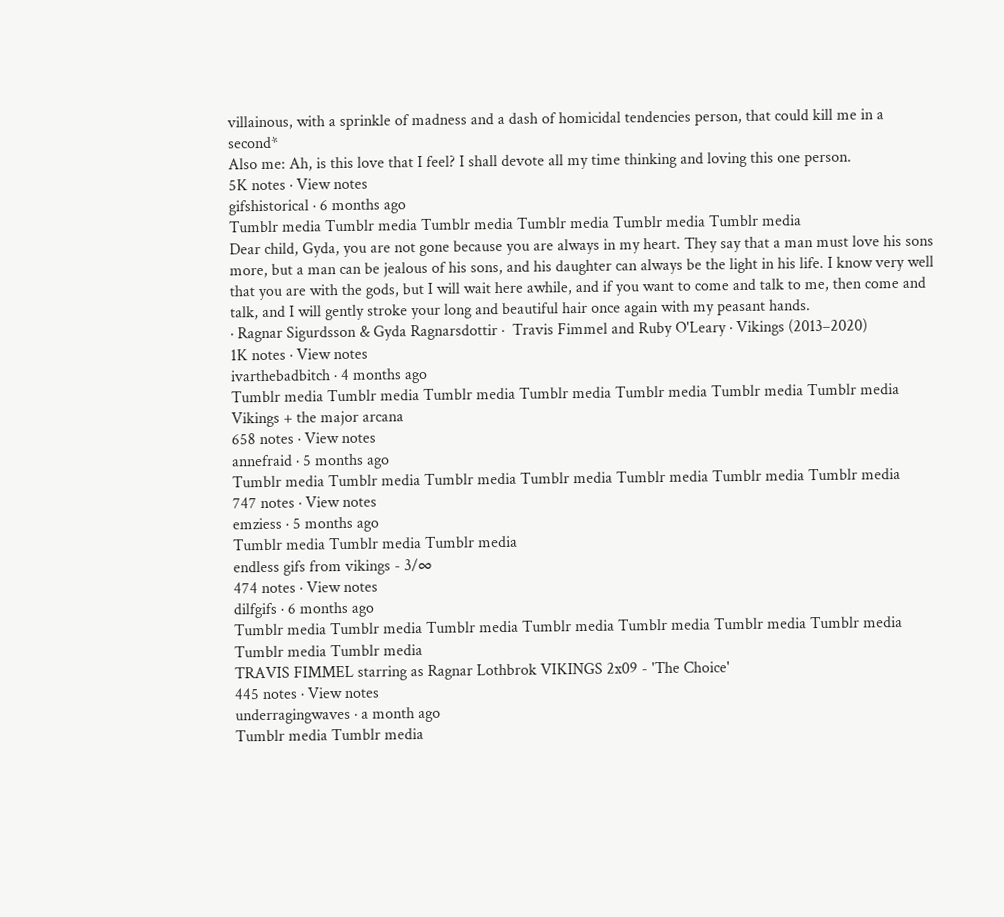villainous, with a sprinkle of madness and a dash of homicidal tendencies person, that could kill me in a second*
Also me: Ah, is this love that I feel? I shall devote all my time thinking and loving this one person.
5K notes · View notes
gifshistorical · 6 months ago
Tumblr media Tumblr media Tumblr media Tumblr media Tumblr media Tumblr media
Dear child, Gyda, you are not gone because you are always in my heart. They say that a man must love his sons more, but a man can be jealous of his sons, and his daughter can always be the light in his life. I know very well that you are with the gods, but I will wait here awhile, and if you want to come and talk to me, then come and talk, and I will gently stroke your long and beautiful hair once again with my peasant hands.
· Ragnar Sigurdsson & Gyda Ragnarsdottir ·  Travis Fimmel and Ruby O'Leary · Vikings (2013–2020)
1K notes · View notes
ivarthebadbitch · 4 months ago
Tumblr media Tumblr media Tumblr media Tumblr media Tumblr media Tumblr media Tumblr media
Vikings + the major arcana
658 notes · View notes
annefraid · 5 months ago
Tumblr media Tumblr media Tumblr media Tumblr media Tumblr media Tumblr media Tumblr media
747 notes · View notes
emziess · 5 months ago
Tumblr media Tumblr media Tumblr media
endless gifs from vikings - 3/∞
474 notes · View notes
dilfgifs · 6 months ago
Tumblr media Tumblr media Tumblr media Tumblr media Tumblr media Tumblr media Tumblr media Tumblr media Tumblr media
TRAVIS FIMMEL starring as Ragnar Lothbrok VIKINGS 2x09 - 'The Choice'
445 notes · View notes
underragingwaves · a month ago
Tumblr media Tumblr media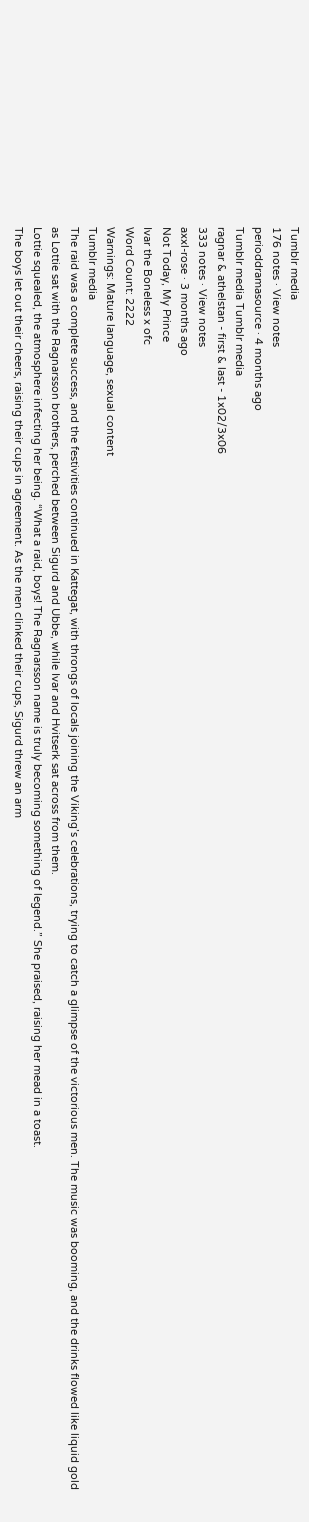Tumblr media
176 notes · View notes
perioddramasource · 4 months ago
Tumblr media Tumblr media
ragnar & athelstan - first & last - 1x02/3x06
333 notes · View notes
axxl-rose · 3 months ago
Not Today, My Prince
Ivar the Boneless x ofc
Word Count: 2222
Warnings: Mature language, sexual content
Tumblr media
The raid was a complete success, and the festivities continued in Kattegat, with throngs of locals joining the Viking’s celebrations, trying to catch a glimpse of the victorious men. The music was booming, and the drinks flowed like liquid gold as Lottie sat with the Ragnarsson brothers, perched between Sigurd and Ubbe, while Ivar and Hvitserk sat across from them.
Lottie squealed, the atmosphere infecting her being. “What a raid, boys! The Ragnarsson name is truly becoming something of legend.” She praised, raising her mead in a toast.
The boys let out their cheers, raising their cups in agreement. As the men clinked their cups, Sigurd threw an arm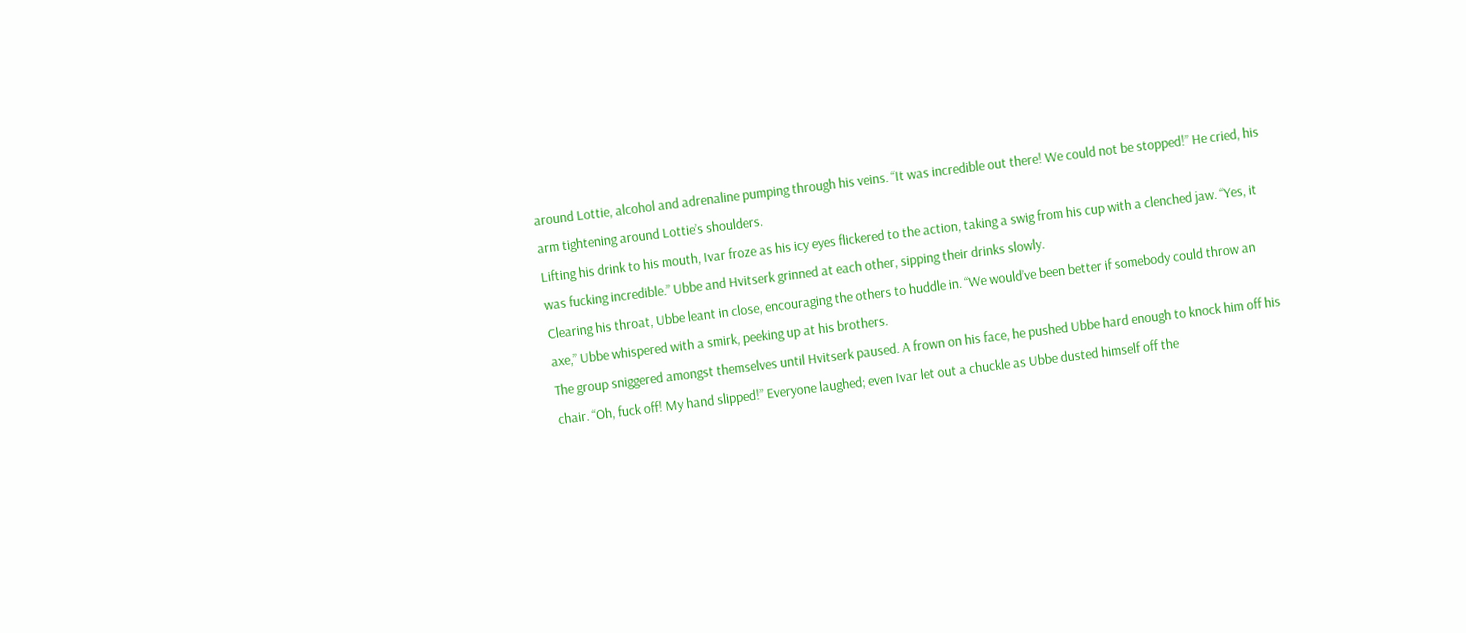around Lottie, alcohol and adrenaline pumping through his veins. “It was incredible out there! We could not be stopped!” He cried, his arm tightening around Lottie’s shoulders.
Lifting his drink to his mouth, Ivar froze as his icy eyes flickered to the action, taking a swig from his cup with a clenched jaw. “Yes, it was fucking incredible.” Ubbe and Hvitserk grinned at each other, sipping their drinks slowly.
Clearing his throat, Ubbe leant in close, encouraging the others to huddle in. “We would’ve been better if somebody could throw an axe,” Ubbe whispered with a smirk, peeking up at his brothers.
The group sniggered amongst themselves until Hvitserk paused. A frown on his face, he pushed Ubbe hard enough to knock him off his chair. “Oh, fuck off! My hand slipped!” Everyone laughed; even Ivar let out a chuckle as Ubbe dusted himself off the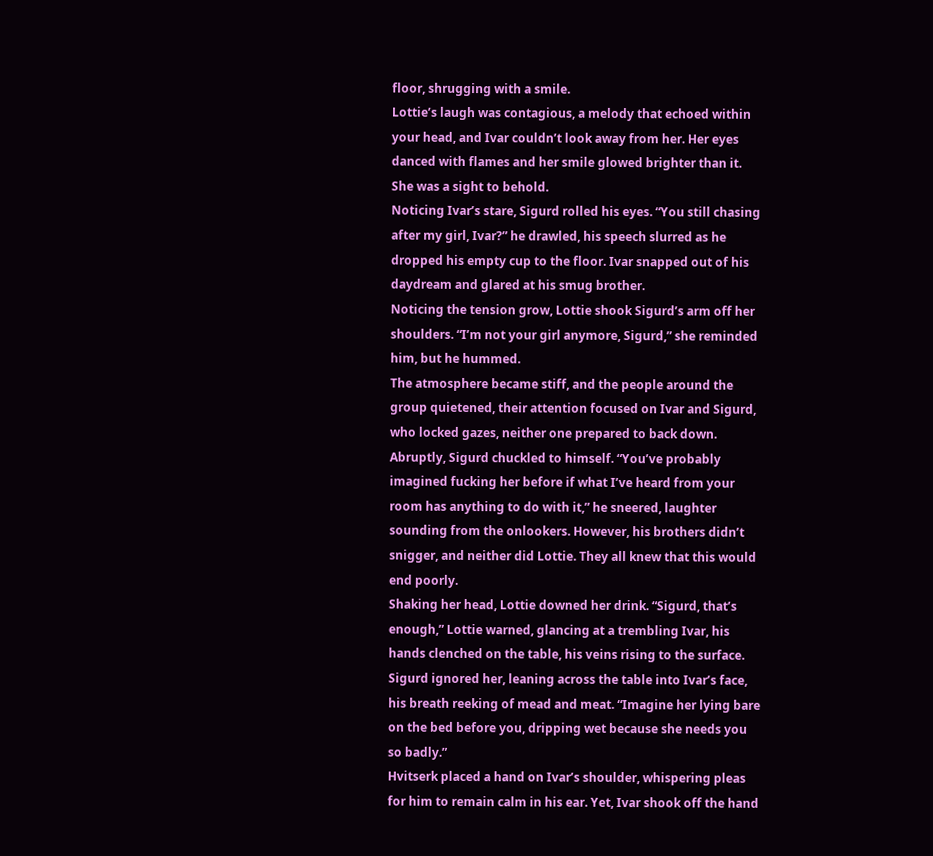floor, shrugging with a smile.
Lottie’s laugh was contagious, a melody that echoed within your head, and Ivar couldn’t look away from her. Her eyes danced with flames and her smile glowed brighter than it. She was a sight to behold.
Noticing Ivar’s stare, Sigurd rolled his eyes. “You still chasing after my girl, Ivar?” he drawled, his speech slurred as he dropped his empty cup to the floor. Ivar snapped out of his daydream and glared at his smug brother.
Noticing the tension grow, Lottie shook Sigurd’s arm off her shoulders. “I’m not your girl anymore, Sigurd,” she reminded him, but he hummed.
The atmosphere became stiff, and the people around the group quietened, their attention focused on Ivar and Sigurd, who locked gazes, neither one prepared to back down. Abruptly, Sigurd chuckled to himself. “You’ve probably imagined fucking her before if what I’ve heard from your room has anything to do with it,” he sneered, laughter sounding from the onlookers. However, his brothers didn’t snigger, and neither did Lottie. They all knew that this would end poorly.
Shaking her head, Lottie downed her drink. “Sigurd, that’s enough,” Lottie warned, glancing at a trembling Ivar, his hands clenched on the table, his veins rising to the surface.
Sigurd ignored her, leaning across the table into Ivar’s face, his breath reeking of mead and meat. “Imagine her lying bare on the bed before you, dripping wet because she needs you so badly.”
Hvitserk placed a hand on Ivar’s shoulder, whispering pleas for him to remain calm in his ear. Yet, Ivar shook off the hand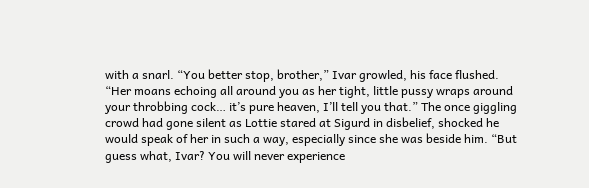with a snarl. “You better stop, brother,” Ivar growled, his face flushed.
“Her moans echoing all around you as her tight, little pussy wraps around your throbbing cock… it’s pure heaven, I’ll tell you that.” The once giggling crowd had gone silent as Lottie stared at Sigurd in disbelief, shocked he would speak of her in such a way, especially since she was beside him. “But guess what, Ivar? You will never experience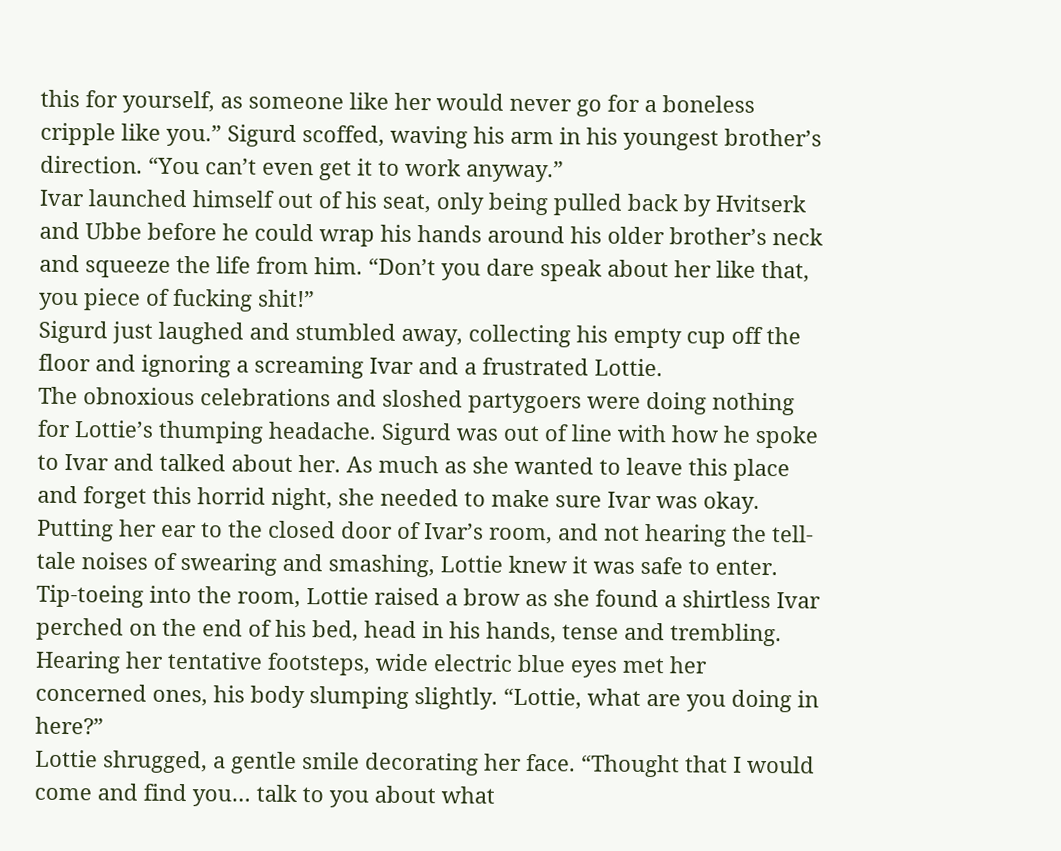this for yourself, as someone like her would never go for a boneless cripple like you.” Sigurd scoffed, waving his arm in his youngest brother’s direction. “You can’t even get it to work anyway.”
Ivar launched himself out of his seat, only being pulled back by Hvitserk and Ubbe before he could wrap his hands around his older brother’s neck and squeeze the life from him. “Don’t you dare speak about her like that, you piece of fucking shit!”
Sigurd just laughed and stumbled away, collecting his empty cup off the floor and ignoring a screaming Ivar and a frustrated Lottie.
The obnoxious celebrations and sloshed partygoers were doing nothing for Lottie’s thumping headache. Sigurd was out of line with how he spoke to Ivar and talked about her. As much as she wanted to leave this place and forget this horrid night, she needed to make sure Ivar was okay.
Putting her ear to the closed door of Ivar’s room, and not hearing the tell-tale noises of swearing and smashing, Lottie knew it was safe to enter. Tip-toeing into the room, Lottie raised a brow as she found a shirtless Ivar perched on the end of his bed, head in his hands, tense and trembling.
Hearing her tentative footsteps, wide electric blue eyes met her concerned ones, his body slumping slightly. “Lottie, what are you doing in here?”
Lottie shrugged, a gentle smile decorating her face. “Thought that I would come and find you… talk to you about what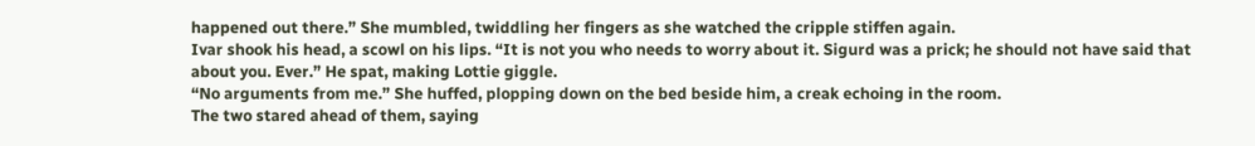happened out there.” She mumbled, twiddling her fingers as she watched the cripple stiffen again.
Ivar shook his head, a scowl on his lips. “It is not you who needs to worry about it. Sigurd was a prick; he should not have said that about you. Ever.” He spat, making Lottie giggle.
“No arguments from me.” She huffed, plopping down on the bed beside him, a creak echoing in the room.
The two stared ahead of them, saying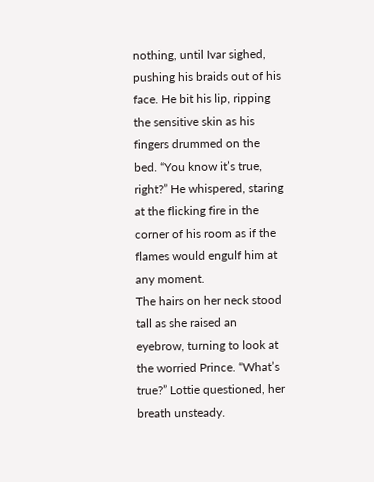nothing, until Ivar sighed, pushing his braids out of his face. He bit his lip, ripping the sensitive skin as his fingers drummed on the bed. “You know it’s true, right?” He whispered, staring at the flicking fire in the corner of his room as if the flames would engulf him at any moment.
The hairs on her neck stood tall as she raised an eyebrow, turning to look at the worried Prince. “What’s true?” Lottie questioned, her breath unsteady.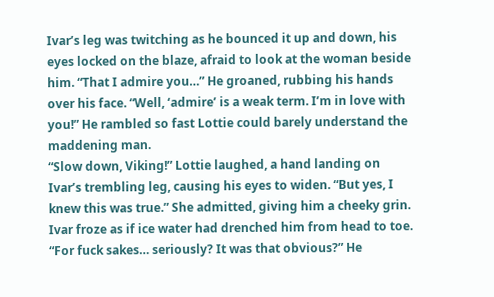Ivar’s leg was twitching as he bounced it up and down, his eyes locked on the blaze, afraid to look at the woman beside him. “That I admire you…” He groaned, rubbing his hands over his face. “Well, ‘admire’ is a weak term. I’m in love with you!” He rambled so fast Lottie could barely understand the maddening man.
“Slow down, Viking!” Lottie laughed, a hand landing on Ivar’s trembling leg, causing his eyes to widen. “But yes, I knew this was true.” She admitted, giving him a cheeky grin.
Ivar froze as if ice water had drenched him from head to toe. “For fuck sakes… seriously? It was that obvious?” He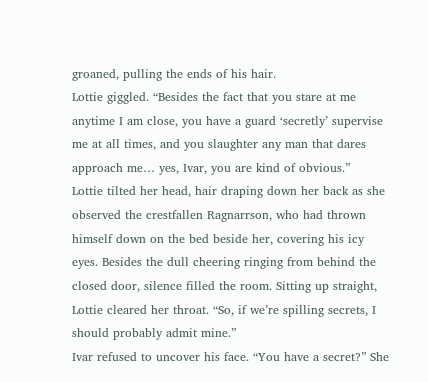groaned, pulling the ends of his hair.
Lottie giggled. “Besides the fact that you stare at me anytime I am close, you have a guard ‘secretly’ supervise me at all times, and you slaughter any man that dares approach me… yes, Ivar, you are kind of obvious.”
Lottie tilted her head, hair draping down her back as she observed the crestfallen Ragnarrson, who had thrown himself down on the bed beside her, covering his icy eyes. Besides the dull cheering ringing from behind the closed door, silence filled the room. Sitting up straight, Lottie cleared her throat. “So, if we’re spilling secrets, I should probably admit mine.”
Ivar refused to uncover his face. “You have a secret?” She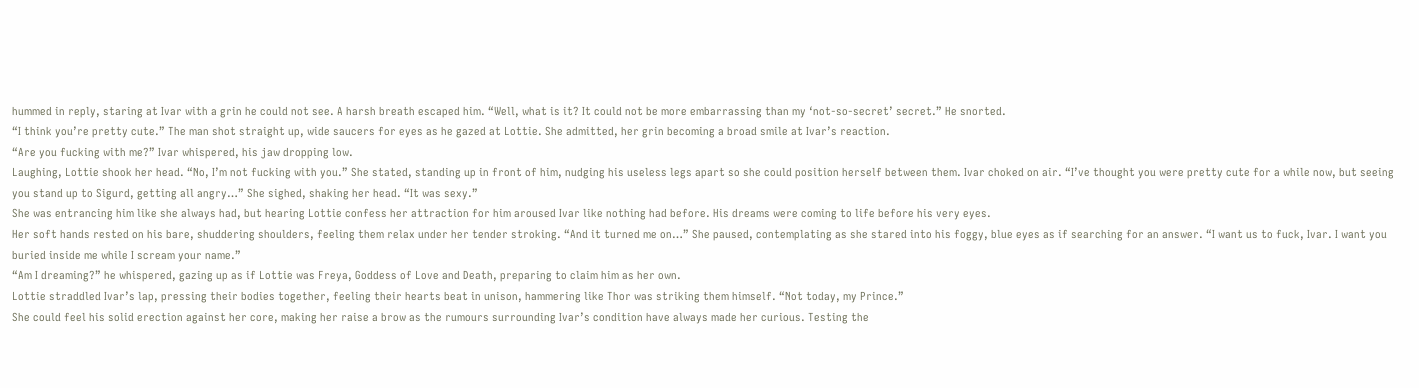hummed in reply, staring at Ivar with a grin he could not see. A harsh breath escaped him. “Well, what is it? It could not be more embarrassing than my ‘not-so-secret’ secret.” He snorted.
“I think you’re pretty cute.” The man shot straight up, wide saucers for eyes as he gazed at Lottie. She admitted, her grin becoming a broad smile at Ivar’s reaction.
“Are you fucking with me?” Ivar whispered, his jaw dropping low.
Laughing, Lottie shook her head. “No, I’m not fucking with you.” She stated, standing up in front of him, nudging his useless legs apart so she could position herself between them. Ivar choked on air. “I’ve thought you were pretty cute for a while now, but seeing you stand up to Sigurd, getting all angry…” She sighed, shaking her head. “It was sexy.”
She was entrancing him like she always had, but hearing Lottie confess her attraction for him aroused Ivar like nothing had before. His dreams were coming to life before his very eyes.
Her soft hands rested on his bare, shuddering shoulders, feeling them relax under her tender stroking. “And it turned me on…” She paused, contemplating as she stared into his foggy, blue eyes as if searching for an answer. “I want us to fuck, Ivar. I want you buried inside me while I scream your name.”
“Am I dreaming?” he whispered, gazing up as if Lottie was Freya, Goddess of Love and Death, preparing to claim him as her own.
Lottie straddled Ivar’s lap, pressing their bodies together, feeling their hearts beat in unison, hammering like Thor was striking them himself. “Not today, my Prince.”
She could feel his solid erection against her core, making her raise a brow as the rumours surrounding Ivar’s condition have always made her curious. Testing the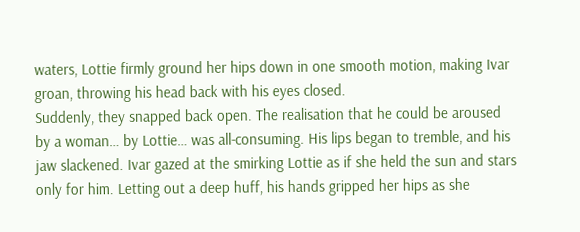waters, Lottie firmly ground her hips down in one smooth motion, making Ivar groan, throwing his head back with his eyes closed.
Suddenly, they snapped back open. The realisation that he could be aroused by a woman… by Lottie… was all-consuming. His lips began to tremble, and his jaw slackened. Ivar gazed at the smirking Lottie as if she held the sun and stars only for him. Letting out a deep huff, his hands gripped her hips as she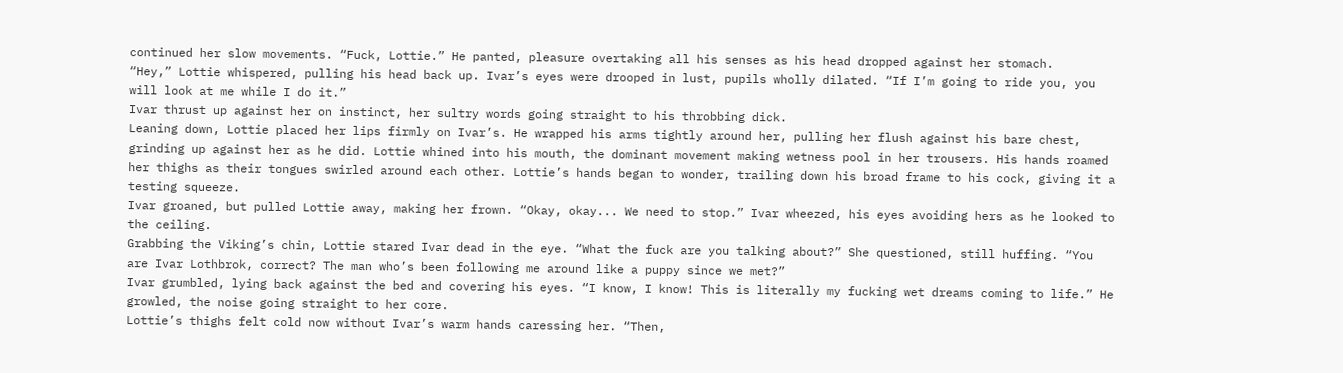continued her slow movements. “Fuck, Lottie.” He panted, pleasure overtaking all his senses as his head dropped against her stomach.
“Hey,” Lottie whispered, pulling his head back up. Ivar’s eyes were drooped in lust, pupils wholly dilated. “If I’m going to ride you, you will look at me while I do it.”
Ivar thrust up against her on instinct, her sultry words going straight to his throbbing dick.
Leaning down, Lottie placed her lips firmly on Ivar’s. He wrapped his arms tightly around her, pulling her flush against his bare chest, grinding up against her as he did. Lottie whined into his mouth, the dominant movement making wetness pool in her trousers. His hands roamed her thighs as their tongues swirled around each other. Lottie’s hands began to wonder, trailing down his broad frame to his cock, giving it a testing squeeze.
Ivar groaned, but pulled Lottie away, making her frown. “Okay, okay... We need to stop.” Ivar wheezed, his eyes avoiding hers as he looked to the ceiling.
Grabbing the Viking’s chin, Lottie stared Ivar dead in the eye. “What the fuck are you talking about?” She questioned, still huffing. “You are Ivar Lothbrok, correct? The man who’s been following me around like a puppy since we met?”
Ivar grumbled, lying back against the bed and covering his eyes. “I know, I know! This is literally my fucking wet dreams coming to life.” He growled, the noise going straight to her core.
Lottie’s thighs felt cold now without Ivar’s warm hands caressing her. “Then,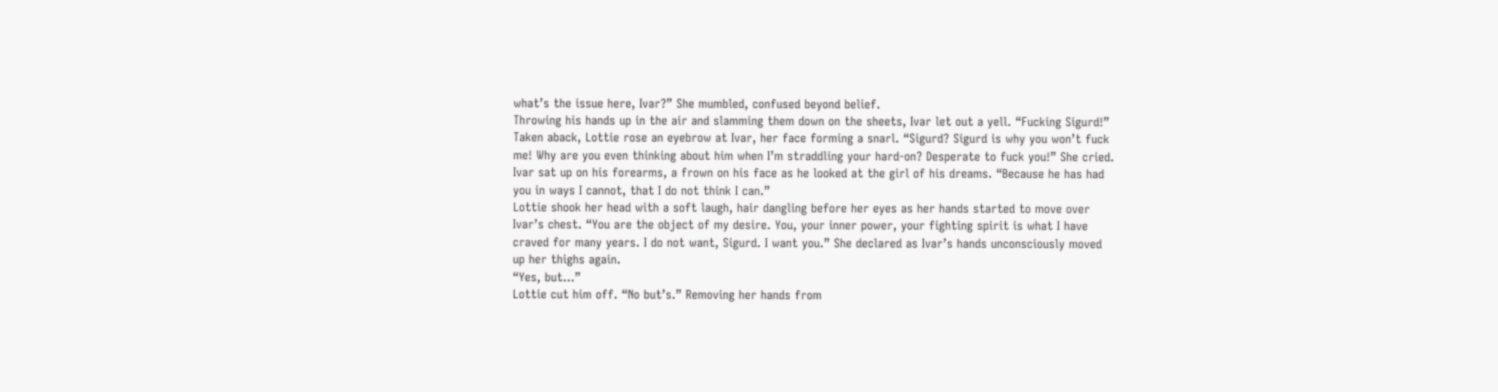what’s the issue here, Ivar?” She mumbled, confused beyond belief.
Throwing his hands up in the air and slamming them down on the sheets, Ivar let out a yell. “Fucking Sigurd!”
Taken aback, Lottie rose an eyebrow at Ivar, her face forming a snarl. “Sigurd? Sigurd is why you won’t fuck me! Why are you even thinking about him when I’m straddling your hard-on? Desperate to fuck you!” She cried.
Ivar sat up on his forearms, a frown on his face as he looked at the girl of his dreams. “Because he has had you in ways I cannot, that I do not think I can.”
Lottie shook her head with a soft laugh, hair dangling before her eyes as her hands started to move over Ivar’s chest. “You are the object of my desire. You, your inner power, your fighting spirit is what I have craved for many years. I do not want, Sigurd. I want you.” She declared as Ivar’s hands unconsciously moved up her thighs again.
“Yes, but…”
Lottie cut him off. “No but’s.” Removing her hands from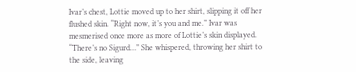Ivar’s chest, Lottie moved up to her shirt, slipping it off her flushed skin. “Right now, it’s you and me.” Ivar was mesmerised once more as more of Lottie’s skin displayed. “There’s no Sigurd…” She whispered, throwing her shirt to the side, leaving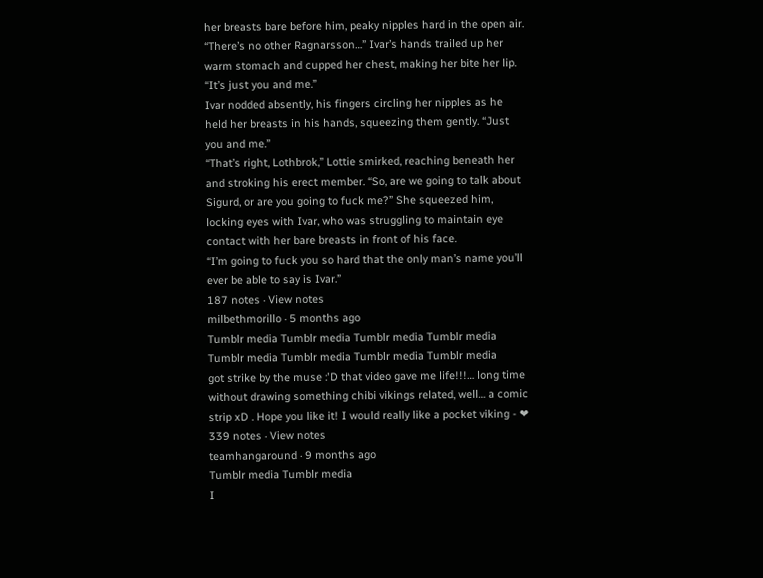her breasts bare before him, peaky nipples hard in the open air. “There’s no other Ragnarsson…” Ivar’s hands trailed up her warm stomach and cupped her chest, making her bite her lip. “It’s just you and me.”
Ivar nodded absently, his fingers circling her nipples as he held her breasts in his hands, squeezing them gently. “Just you and me.”
“That’s right, Lothbrok,” Lottie smirked, reaching beneath her and stroking his erect member. “So, are we going to talk about Sigurd, or are you going to fuck me?” She squeezed him, locking eyes with Ivar, who was struggling to maintain eye contact with her bare breasts in front of his face.
“I’m going to fuck you so hard that the only man’s name you’ll ever be able to say is Ivar.”
187 notes · View notes
milbethmorillo · 5 months ago
Tumblr media Tumblr media Tumblr media Tumblr media Tumblr media Tumblr media Tumblr media Tumblr media
got strike by the muse :'D that video gave me life!!!… long time without drawing something chibi vikings related, well… a comic strip xD . Hope you like it! I would really like a pocket viking - ❤
339 notes · View notes
teamhangaround · 9 months ago
Tumblr media Tumblr media
I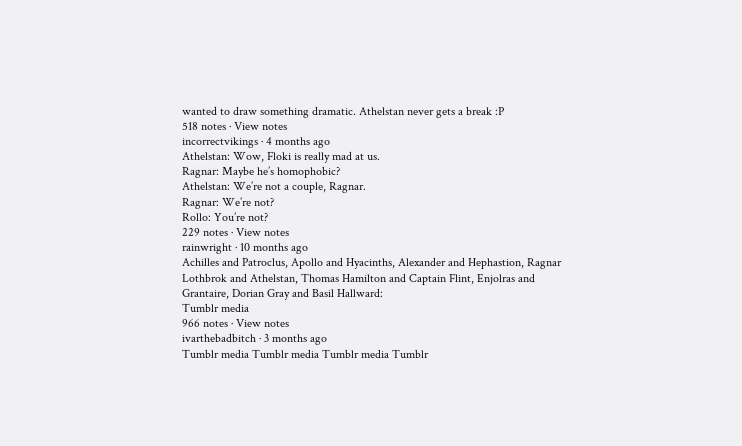wanted to draw something dramatic. Athelstan never gets a break :P
518 notes · View notes
incorrectvikings · 4 months ago
Athelstan: Wow, Floki is really mad at us.
Ragnar: Maybe he’s homophobic?
Athelstan: We’re not a couple, Ragnar.
Ragnar: We’re not?
Rollo: You’re not?
229 notes · View notes
rainwright · 10 months ago
Achilles and Patroclus, Apollo and Hyacinths, Alexander and Hephastion, Ragnar Lothbrok and Athelstan, Thomas Hamilton and Captain Flint, Enjolras and Grantaire, Dorian Gray and Basil Hallward:
Tumblr media
966 notes · View notes
ivarthebadbitch · 3 months ago
Tumblr media Tumblr media Tumblr media Tumblr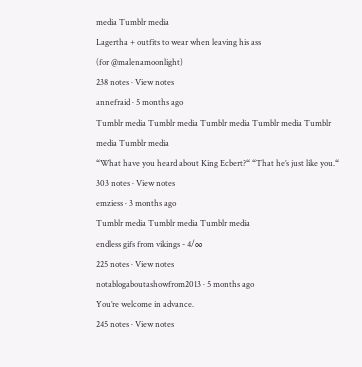media Tumblr media
Lagertha + outfits to wear when leaving his ass
(for @malenamoonlight)
238 notes · View notes
annefraid · 5 months ago
Tumblr media Tumblr media Tumblr media Tumblr media Tumblr media Tumblr media
“What have you heard about King Ecbert?“ “That he’s just like you.“
303 notes · View notes
emziess · 3 months ago
Tumblr media Tumblr media Tumblr media
endless gifs from vikings - 4/∞
225 notes · View notes
notablogaboutashowfrom2013 · 5 months ago
You’re welcome in advance.
245 notes · View notes